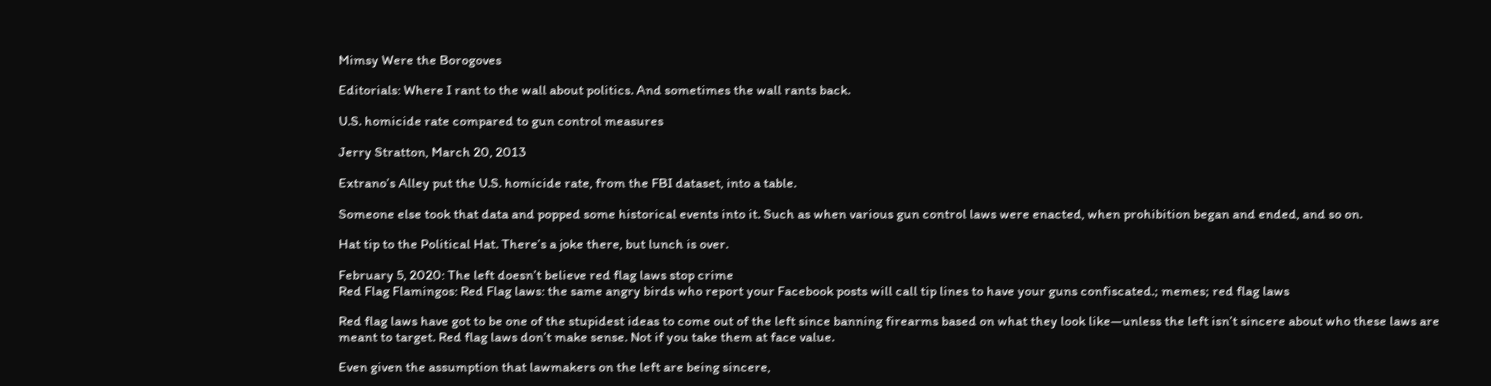Mimsy Were the Borogoves

Editorials: Where I rant to the wall about politics. And sometimes the wall rants back.

U.S. homicide rate compared to gun control measures

Jerry Stratton, March 20, 2013

Extrano’s Alley put the U.S. homicide rate, from the FBI dataset, into a table.

Someone else took that data and popped some historical events into it. Such as when various gun control laws were enacted, when prohibition began and ended, and so on.

Hat tip to the Political Hat. There’s a joke there, but lunch is over.

February 5, 2020: The left doesn’t believe red flag laws stop crime
Red Flag Flamingos: Red Flag laws: the same angry birds who report your Facebook posts will call tip lines to have your guns confiscated.; memes; red flag laws

Red flag laws have got to be one of the stupidest ideas to come out of the left since banning firearms based on what they look like—unless the left isn’t sincere about who these laws are meant to target. Red flag laws don’t make sense. Not if you take them at face value.

Even given the assumption that lawmakers on the left are being sincere,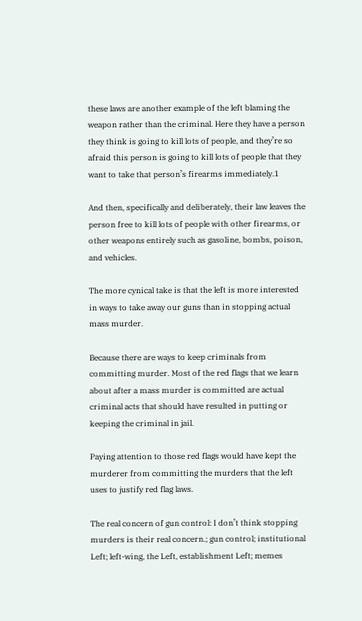these laws are another example of the left blaming the weapon rather than the criminal. Here they have a person they think is going to kill lots of people, and they’re so afraid this person is going to kill lots of people that they want to take that person’s firearms immediately.1

And then, specifically and deliberately, their law leaves the person free to kill lots of people with other firearms, or other weapons entirely such as gasoline, bombs, poison, and vehicles.

The more cynical take is that the left is more interested in ways to take away our guns than in stopping actual mass murder.

Because there are ways to keep criminals from committing murder. Most of the red flags that we learn about after a mass murder is committed are actual criminal acts that should have resulted in putting or keeping the criminal in jail.

Paying attention to those red flags would have kept the murderer from committing the murders that the left uses to justify red flag laws.

The real concern of gun control: I don’t think stopping murders is their real concern.; gun control; institutional Left; left-wing, the Left, establishment Left; memes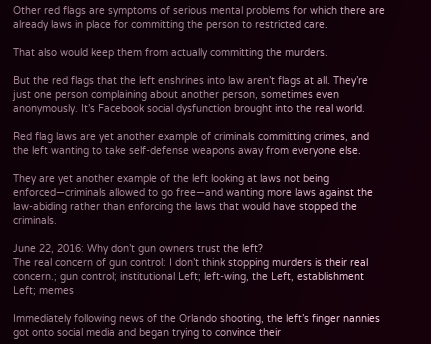Other red flags are symptoms of serious mental problems for which there are already laws in place for committing the person to restricted care.

That also would keep them from actually committing the murders.

But the red flags that the left enshrines into law aren’t flags at all. They’re just one person complaining about another person, sometimes even anonymously. It’s Facebook social dysfunction brought into the real world.

Red flag laws are yet another example of criminals committing crimes, and the left wanting to take self-defense weapons away from everyone else.

They are yet another example of the left looking at laws not being enforced—criminals allowed to go free—and wanting more laws against the law-abiding rather than enforcing the laws that would have stopped the criminals.

June 22, 2016: Why don’t gun owners trust the left?
The real concern of gun control: I don’t think stopping murders is their real concern.; gun control; institutional Left; left-wing, the Left, establishment Left; memes

Immediately following news of the Orlando shooting, the left’s finger nannies got onto social media and began trying to convince their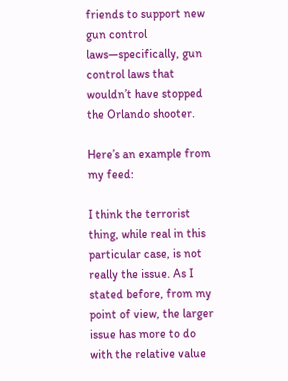friends to support new gun control laws—specifically, gun control laws that wouldn’t have stopped the Orlando shooter.

Here’s an example from my feed:

I think the terrorist thing, while real in this particular case, is not really the issue. As I stated before, from my point of view, the larger issue has more to do with the relative value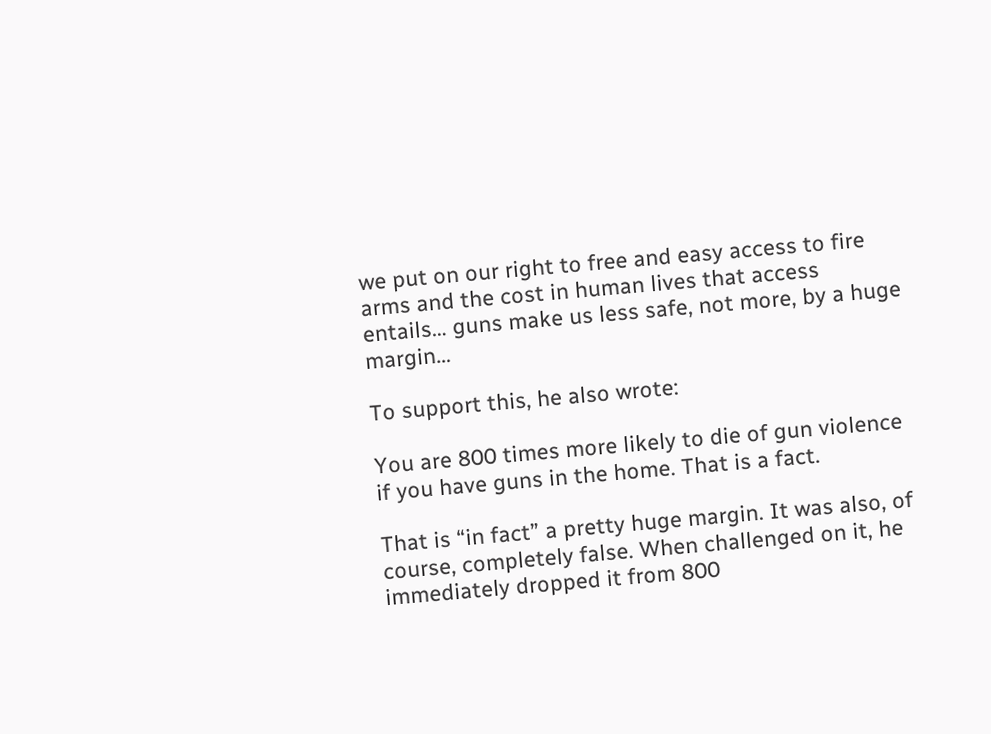we put on our right to free and easy access to fire arms and the cost in human lives that access entails… guns make us less safe, not more, by a huge margin…

To support this, he also wrote:

You are 800 times more likely to die of gun violence if you have guns in the home. That is a fact.

That is “in fact” a pretty huge margin. It was also, of course, completely false. When challenged on it, he immediately dropped it from 800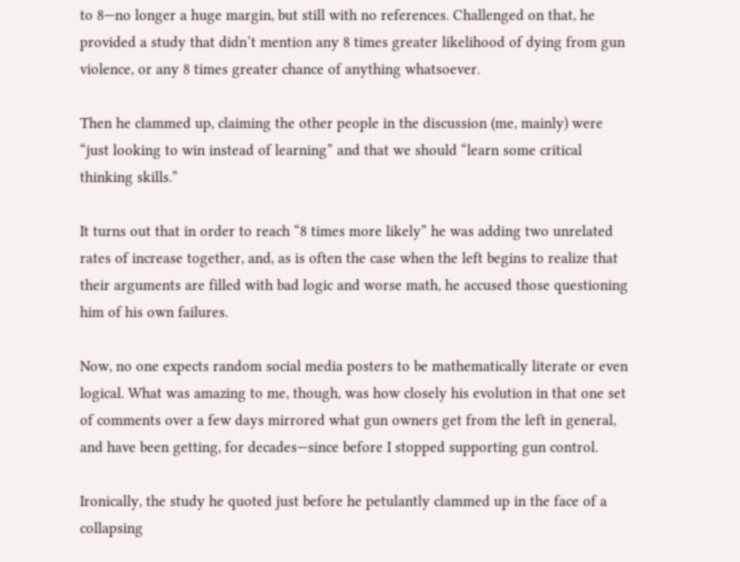to 8—no longer a huge margin, but still with no references. Challenged on that, he provided a study that didn’t mention any 8 times greater likelihood of dying from gun violence, or any 8 times greater chance of anything whatsoever.

Then he clammed up, claiming the other people in the discussion (me, mainly) were “just looking to win instead of learning” and that we should “learn some critical thinking skills.”

It turns out that in order to reach “8 times more likely” he was adding two unrelated rates of increase together, and, as is often the case when the left begins to realize that their arguments are filled with bad logic and worse math, he accused those questioning him of his own failures.

Now, no one expects random social media posters to be mathematically literate or even logical. What was amazing to me, though, was how closely his evolution in that one set of comments over a few days mirrored what gun owners get from the left in general, and have been getting, for decades—since before I stopped supporting gun control.

Ironically, the study he quoted just before he petulantly clammed up in the face of a collapsing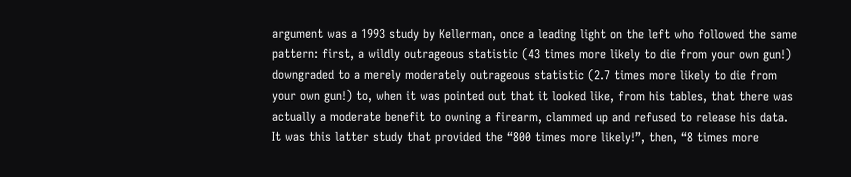argument was a 1993 study by Kellerman, once a leading light on the left who followed the same pattern: first, a wildly outrageous statistic (43 times more likely to die from your own gun!) downgraded to a merely moderately outrageous statistic (2.7 times more likely to die from your own gun!) to, when it was pointed out that it looked like, from his tables, that there was actually a moderate benefit to owning a firearm, clammed up and refused to release his data. It was this latter study that provided the “800 times more likely!”, then, “8 times more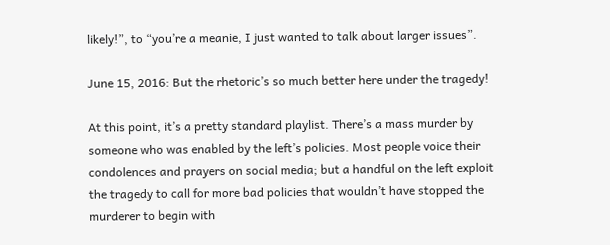likely!”, to “you’re a meanie, I just wanted to talk about larger issues”.

June 15, 2016: But the rhetoric’s so much better here under the tragedy!

At this point, it’s a pretty standard playlist. There’s a mass murder by someone who was enabled by the left’s policies. Most people voice their condolences and prayers on social media; but a handful on the left exploit the tragedy to call for more bad policies that wouldn’t have stopped the murderer to begin with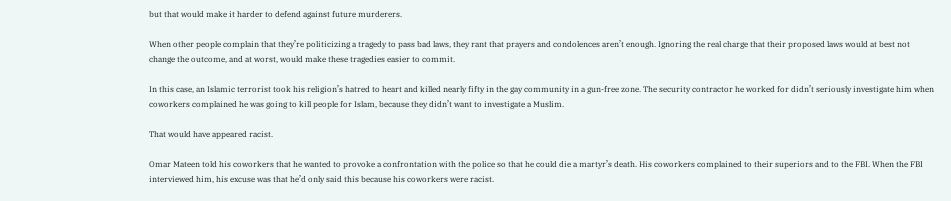but that would make it harder to defend against future murderers.

When other people complain that they’re politicizing a tragedy to pass bad laws, they rant that prayers and condolences aren’t enough. Ignoring the real charge that their proposed laws would at best not change the outcome, and at worst, would make these tragedies easier to commit.

In this case, an Islamic terrorist took his religion’s hatred to heart and killed nearly fifty in the gay community in a gun-free zone. The security contractor he worked for didn’t seriously investigate him when coworkers complained he was going to kill people for Islam, because they didn’t want to investigate a Muslim.

That would have appeared racist.

Omar Mateen told his coworkers that he wanted to provoke a confrontation with the police so that he could die a martyr’s death. His coworkers complained to their superiors and to the FBI. When the FBI interviewed him, his excuse was that he’d only said this because his coworkers were racist.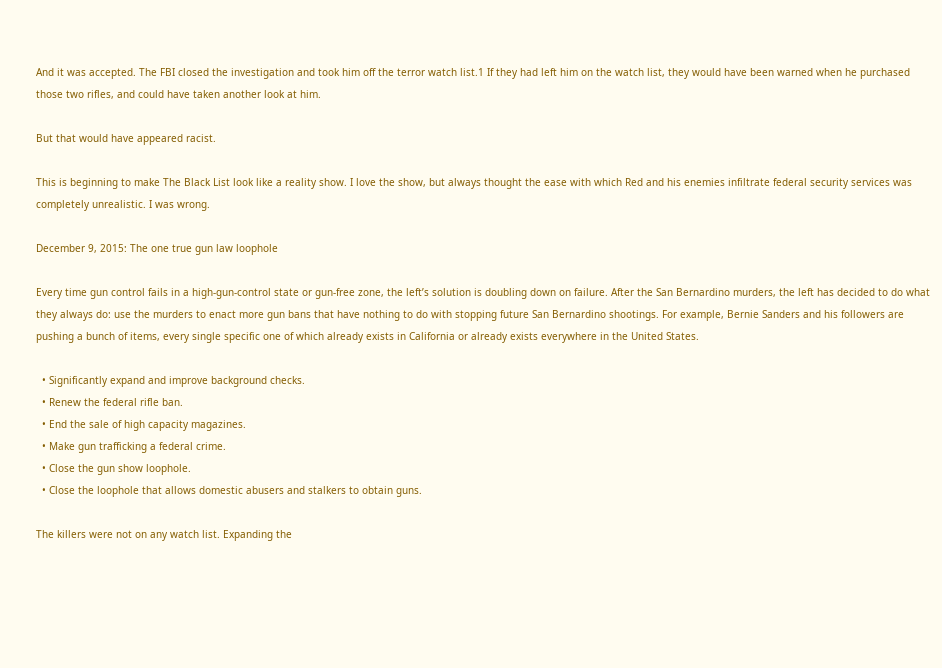And it was accepted. The FBI closed the investigation and took him off the terror watch list.1 If they had left him on the watch list, they would have been warned when he purchased those two rifles, and could have taken another look at him.

But that would have appeared racist.

This is beginning to make The Black List look like a reality show. I love the show, but always thought the ease with which Red and his enemies infiltrate federal security services was completely unrealistic. I was wrong.

December 9, 2015: The one true gun law loophole

Every time gun control fails in a high-gun-control state or gun-free zone, the left’s solution is doubling down on failure. After the San Bernardino murders, the left has decided to do what they always do: use the murders to enact more gun bans that have nothing to do with stopping future San Bernardino shootings. For example, Bernie Sanders and his followers are pushing a bunch of items, every single specific one of which already exists in California or already exists everywhere in the United States.

  • Significantly expand and improve background checks.
  • Renew the federal rifle ban.
  • End the sale of high capacity magazines.
  • Make gun trafficking a federal crime.
  • Close the gun show loophole.
  • Close the loophole that allows domestic abusers and stalkers to obtain guns.

The killers were not on any watch list. Expanding the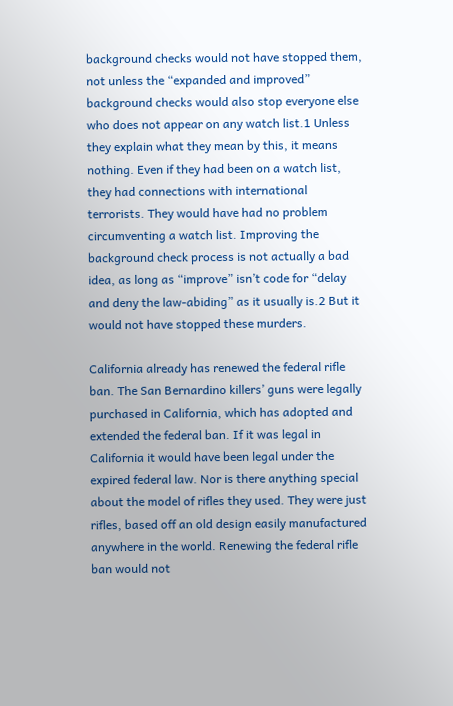background checks would not have stopped them, not unless the “expanded and improved” background checks would also stop everyone else who does not appear on any watch list.1 Unless they explain what they mean by this, it means nothing. Even if they had been on a watch list, they had connections with international terrorists. They would have had no problem circumventing a watch list. Improving the background check process is not actually a bad idea, as long as “improve” isn’t code for “delay and deny the law-abiding” as it usually is.2 But it would not have stopped these murders.

California already has renewed the federal rifle ban. The San Bernardino killers’ guns were legally purchased in California, which has adopted and extended the federal ban. If it was legal in California it would have been legal under the expired federal law. Nor is there anything special about the model of rifles they used. They were just rifles, based off an old design easily manufactured anywhere in the world. Renewing the federal rifle ban would not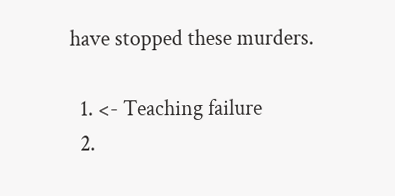have stopped these murders.

  1. <- Teaching failure
  2.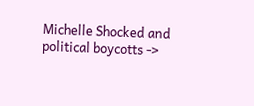Michelle Shocked and political boycotts ->